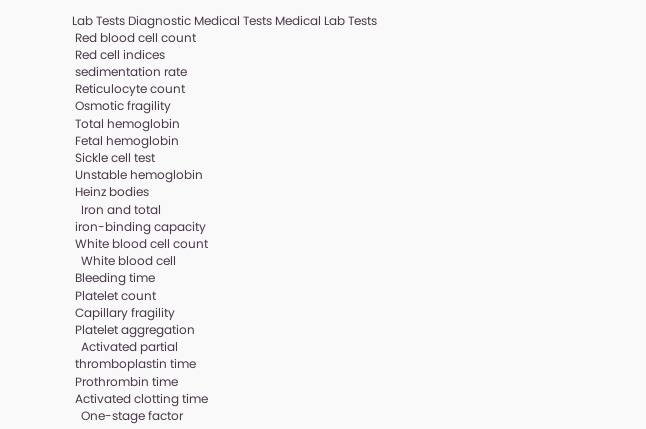Lab Tests Diagnostic Medical Tests Medical Lab Tests
 Red blood cell count
 Red cell indices
 sedimentation rate
 Reticulocyte count
 Osmotic fragility
 Total hemoglobin
 Fetal hemoglobin
 Sickle cell test
 Unstable hemoglobin
 Heinz bodies
   Iron and total
 iron-binding capacity
 White blood cell count
   White blood cell
 Bleeding time
 Platelet count
 Capillary fragility
 Platelet aggregation
   Activated partial
 thromboplastin time
 Prothrombin time
 Activated clotting time
   One-stage factor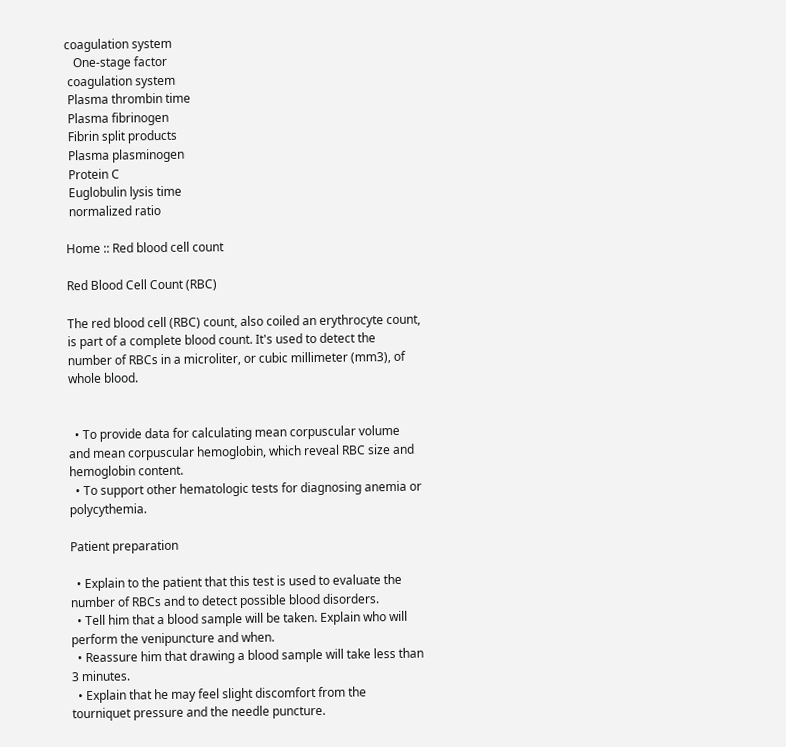coagulation system
   One-stage factor
 coagulation system
 Plasma thrombin time
 Plasma fibrinogen
 Fibrin split products
 Plasma plasminogen
 Protein C
 Euglobulin lysis time
 normalized ratio

Home :: Red blood cell count

Red Blood Cell Count (RBC)

The red blood cell (RBC) count, also coiled an erythrocyte count, is part of a complete blood count. It's used to detect the number of RBCs in a microliter, or cubic millimeter (mm3), of whole blood.


  • To provide data for calculating mean corpuscular volume and mean corpuscular hemoglobin, which reveal RBC size and hemoglobin content.
  • To support other hematologic tests for diagnosing anemia or polycythemia.

Patient preparation

  • Explain to the patient that this test is used to evaluate the number of RBCs and to detect possible blood disorders.
  • Tell him that a blood sample will be taken. Explain who will perform the venipuncture and when.
  • Reassure him that drawing a blood sample will take less than 3 minutes.
  • Explain that he may feel slight discomfort from the tourniquet pressure and the needle puncture.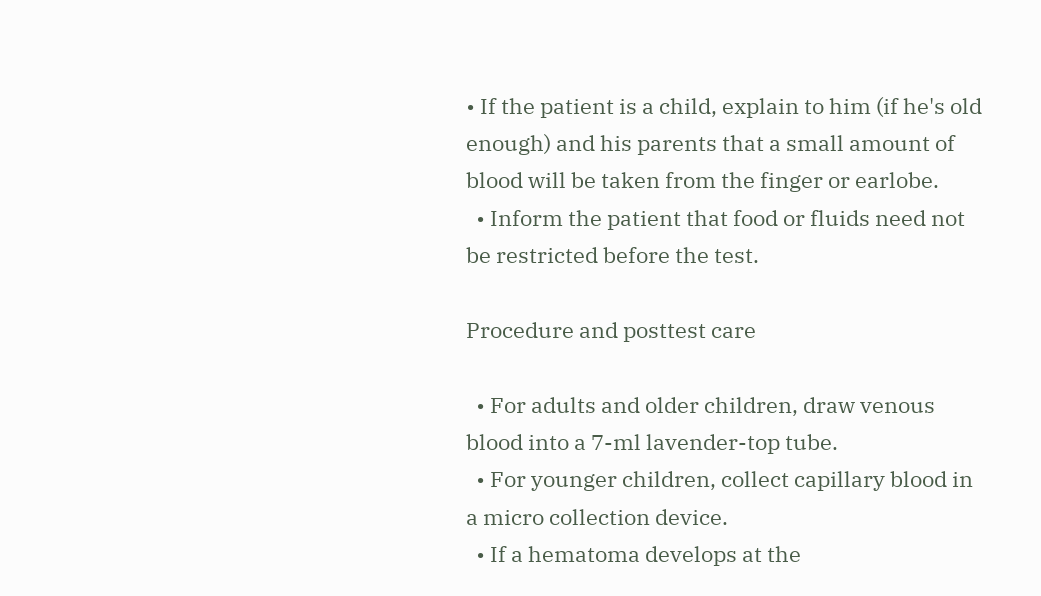• If the patient is a child, explain to him (if he's old enough) and his parents that a small amount of blood will be taken from the finger or earlobe.
  • Inform the patient that food or fluids need not be restricted before the test.

Procedure and posttest care

  • For adults and older children, draw venous blood into a 7-ml lavender-top tube.
  • For younger children, collect capillary blood in a micro collection device.
  • If a hematoma develops at the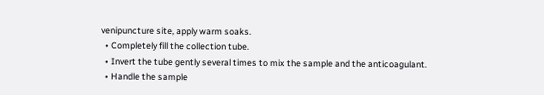venipuncture site, apply warm soaks.
  • Completely fill the collection tube.
  • Invert the tube gently several times to mix the sample and the anticoagulant.
  • Handle the sample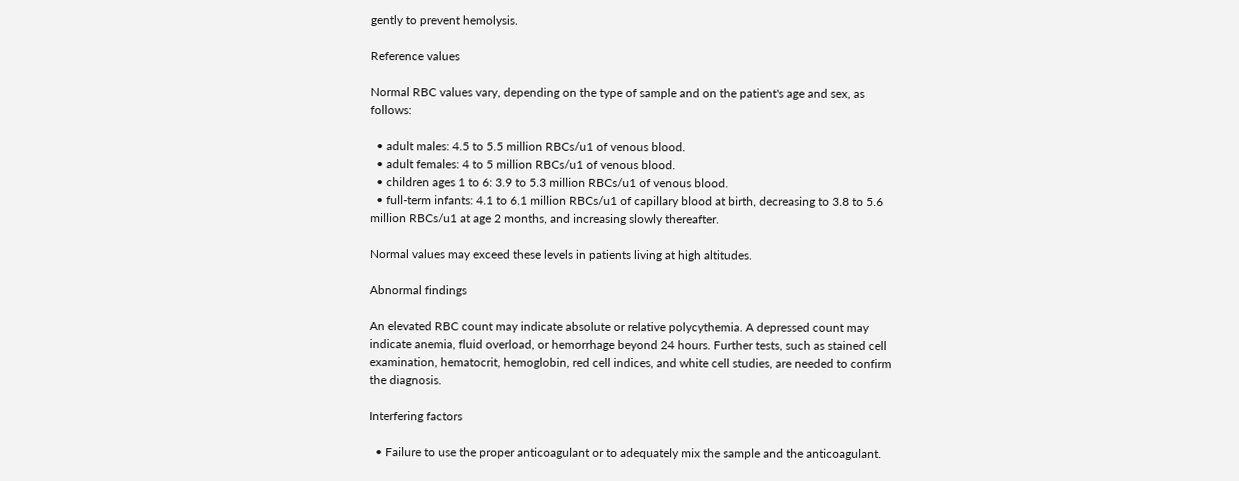gently to prevent hemolysis.

Reference values

Normal RBC values vary, depending on the type of sample and on the patient's age and sex, as follows:

  • adult males: 4.5 to 5.5 million RBCs/u1 of venous blood.
  • adult females: 4 to 5 million RBCs/u1 of venous blood.
  • children ages 1 to 6: 3.9 to 5.3 million RBCs/u1 of venous blood.
  • full-term infants: 4.1 to 6.1 million RBCs/u1 of capillary blood at birth, decreasing to 3.8 to 5.6 million RBCs/u1 at age 2 months, and increasing slowly thereafter.

Normal values may exceed these levels in patients living at high altitudes.

Abnormal findings

An elevated RBC count may indicate absolute or relative polycythemia. A depressed count may indicate anemia, fluid overload, or hemorrhage beyond 24 hours. Further tests, such as stained cell examination, hematocrit, hemoglobin, red cell indices, and white cell studies, are needed to confirm the diagnosis.

Interfering factors

  • Failure to use the proper anticoagulant or to adequately mix the sample and the anticoagulant.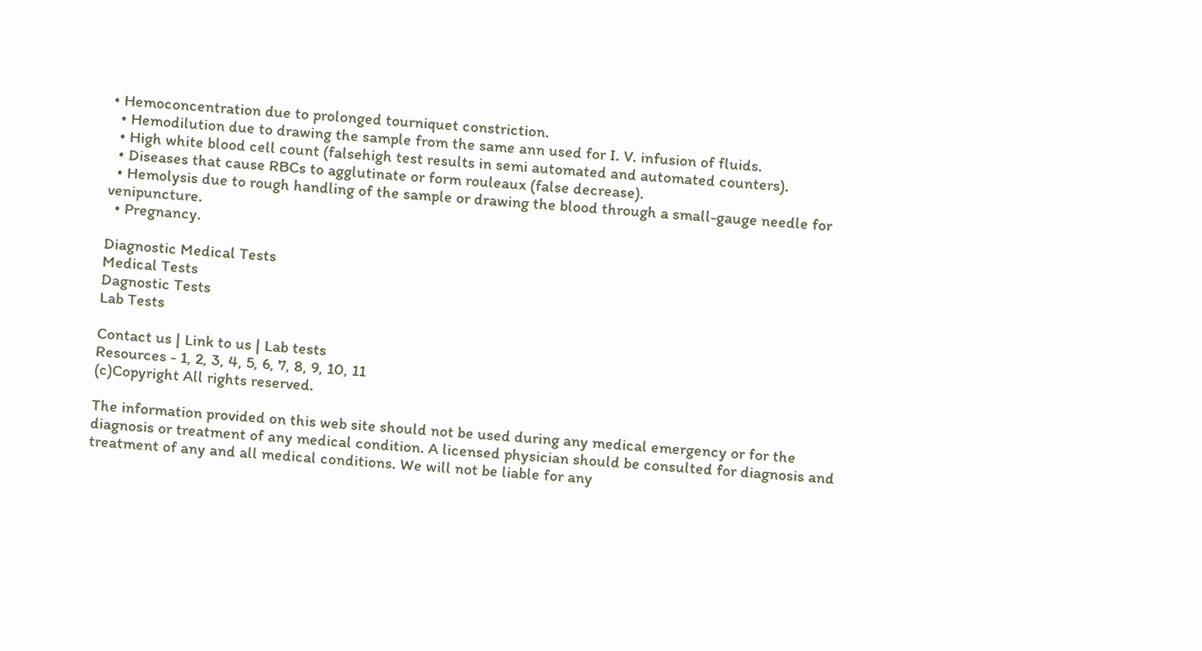• Hemoconcentration due to prolonged tourniquet constriction.
  • Hemodilution due to drawing the sample from the same ann used for I. V. infusion of fluids.
  • High white blood cell count (falsehigh test results in semi automated and automated counters).
  • Diseases that cause RBCs to agglutinate or form rouleaux (false decrease).
  • Hemolysis due to rough handling of the sample or drawing the blood through a small-gauge needle for venipuncture.
  • Pregnancy.

Diagnostic Medical Tests
Medical Tests
Dagnostic Tests
Lab Tests

Contact us | Link to us | Lab tests
Resources - 1, 2, 3, 4, 5, 6, 7, 8, 9, 10, 11
(c)Copyright All rights reserved.

The information provided on this web site should not be used during any medical emergency or for the diagnosis or treatment of any medical condition. A licensed physician should be consulted for diagnosis and treatment of any and all medical conditions. We will not be liable for any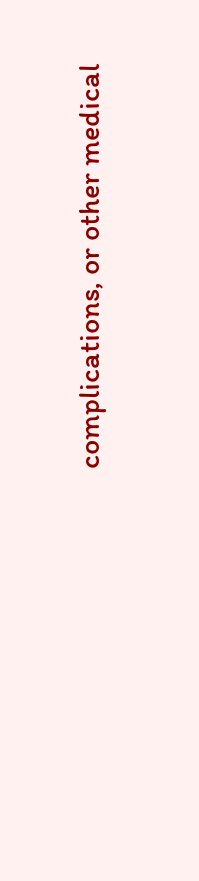complications, or other medical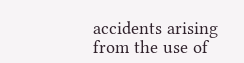accidents arising from the use of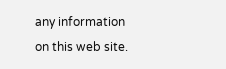any information on this web site.